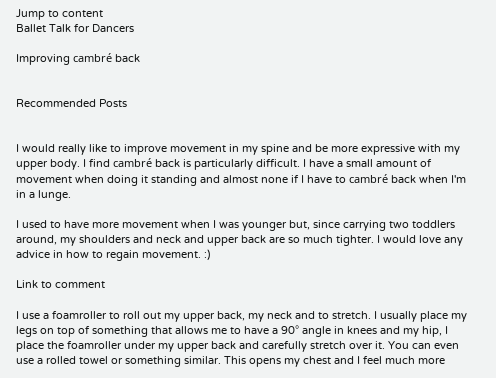Jump to content
Ballet Talk for Dancers

Improving cambré back


Recommended Posts


I would really like to improve movement in my spine and be more expressive with my upper body. I find cambré back is particularly difficult. I have a small amount of movement when doing it standing and almost none if I have to cambré back when I'm in a lunge.

I used to have more movement when I was younger but, since carrying two toddlers around, my shoulders and neck and upper back are so much tighter. I would love any advice in how to regain movement. :)

Link to comment

I use a foamroller to roll out my upper back, my neck and to stretch. I usually place my legs on top of something that allows me to have a 90° angle in knees and my hip, I place the foamroller under my upper back and carefully stretch over it. You can even use a rolled towel or something similar. This opens my chest and I feel much more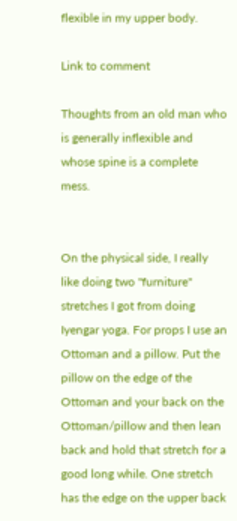flexible in my upper body.

Link to comment

Thoughts from an old man who is generally inflexible and whose spine is a complete mess.


On the physical side, I really like doing two "furniture" stretches I got from doing Iyengar yoga. For props I use an Ottoman and a pillow. Put the pillow on the edge of the Ottoman and your back on the Ottoman/pillow and then lean back and hold that stretch for a good long while. One stretch has the edge on the upper back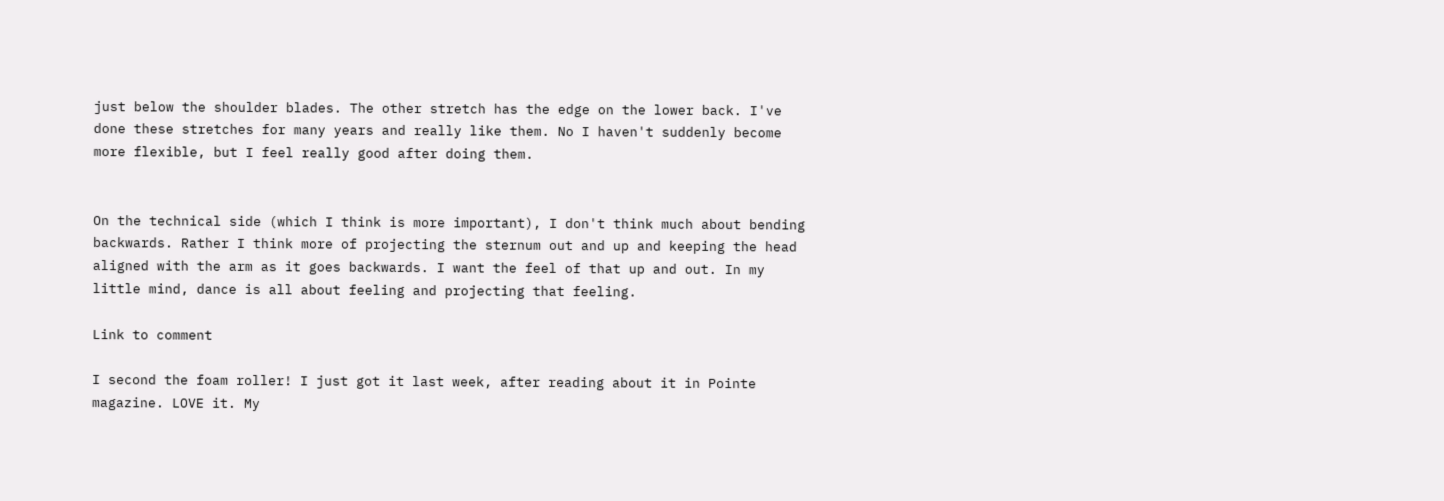just below the shoulder blades. The other stretch has the edge on the lower back. I've done these stretches for many years and really like them. No I haven't suddenly become more flexible, but I feel really good after doing them.


On the technical side (which I think is more important), I don't think much about bending backwards. Rather I think more of projecting the sternum out and up and keeping the head aligned with the arm as it goes backwards. I want the feel of that up and out. In my little mind, dance is all about feeling and projecting that feeling.

Link to comment

I second the foam roller! I just got it last week, after reading about it in Pointe magazine. LOVE it. My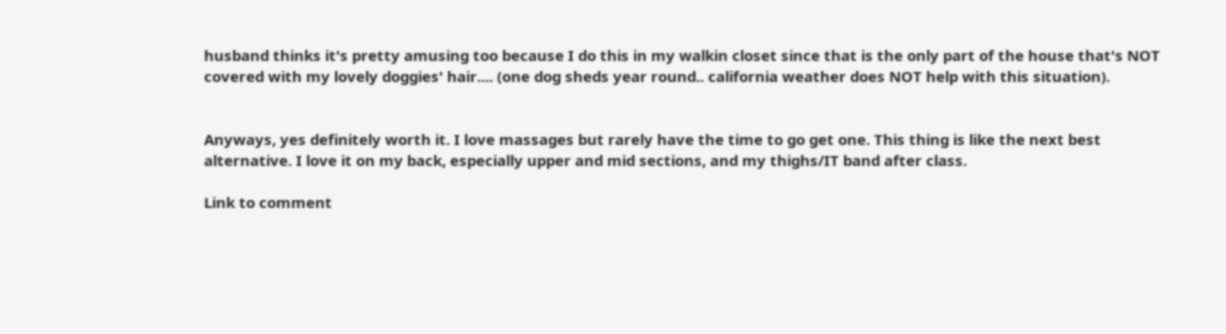husband thinks it's pretty amusing too because I do this in my walkin closet since that is the only part of the house that's NOT covered with my lovely doggies' hair.... (one dog sheds year round.. california weather does NOT help with this situation).


Anyways, yes definitely worth it. I love massages but rarely have the time to go get one. This thing is like the next best alternative. I love it on my back, especially upper and mid sections, and my thighs/IT band after class.

Link to comment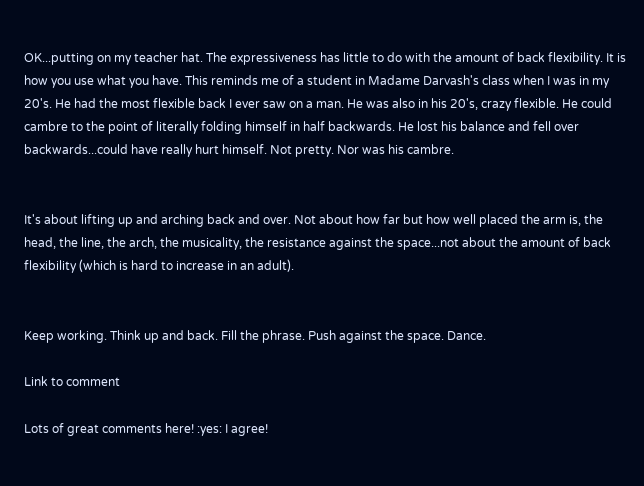OK...putting on my teacher hat. The expressiveness has little to do with the amount of back flexibility. It is how you use what you have. This reminds me of a student in Madame Darvash's class when I was in my 20's. He had the most flexible back I ever saw on a man. He was also in his 20's, crazy flexible. He could cambre to the point of literally folding himself in half backwards. He lost his balance and fell over backwards...could have really hurt himself. Not pretty. Nor was his cambre.


It's about lifting up and arching back and over. Not about how far but how well placed the arm is, the head, the line, the arch, the musicality, the resistance against the space...not about the amount of back flexibility (which is hard to increase in an adult).


Keep working. Think up and back. Fill the phrase. Push against the space. Dance.

Link to comment

Lots of great comments here! :yes: I agree!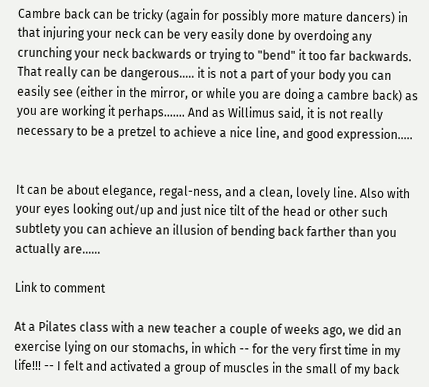Cambre back can be tricky (again for possibly more mature dancers) in that injuring your neck can be very easily done by overdoing any crunching your neck backwards or trying to "bend" it too far backwards. That really can be dangerous..... it is not a part of your body you can easily see (either in the mirror, or while you are doing a cambre back) as you are working it perhaps....... And as Willimus said, it is not really necessary to be a pretzel to achieve a nice line, and good expression.....


It can be about elegance, regal-ness, and a clean, lovely line. Also with your eyes looking out/up and just nice tilt of the head or other such subtlety you can achieve an illusion of bending back farther than you actually are......

Link to comment

At a Pilates class with a new teacher a couple of weeks ago, we did an exercise lying on our stomachs, in which -- for the very first time in my life!!! -- I felt and activated a group of muscles in the small of my back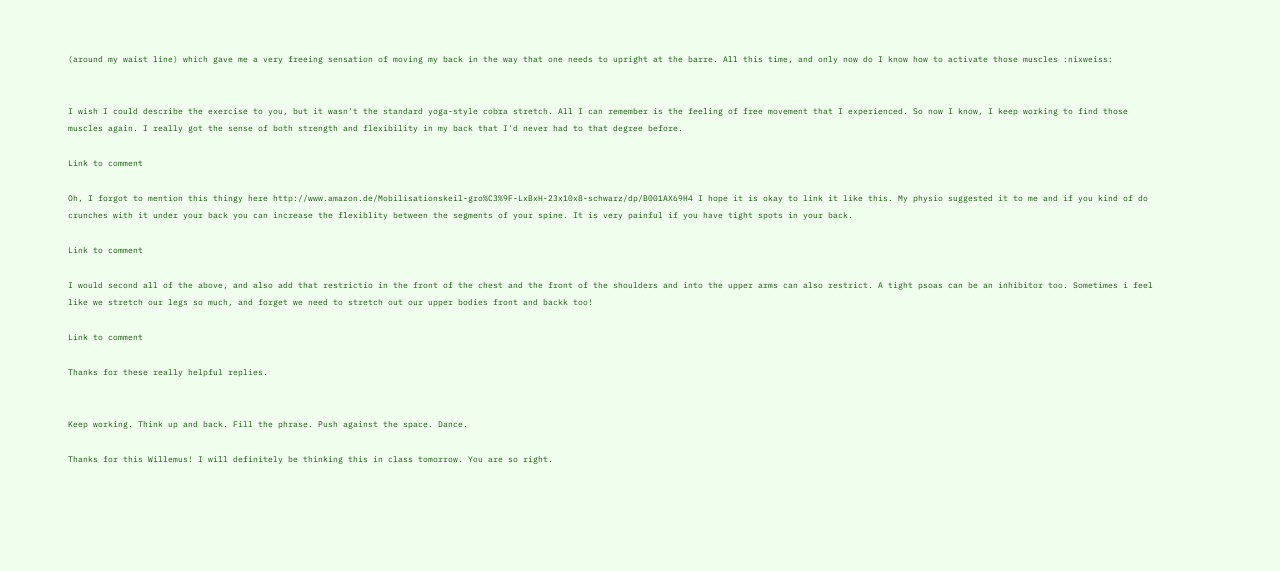(around my waist line) which gave me a very freeing sensation of moving my back in the way that one needs to upright at the barre. All this time, and only now do I know how to activate those muscles :nixweiss:


I wish I could describe the exercise to you, but it wasn't the standard yoga-style cobra stretch. All I can remember is the feeling of free movement that I experienced. So now I know, I keep working to find those muscles again. I really got the sense of both strength and flexibility in my back that I'd never had to that degree before.

Link to comment

Oh, I forgot to mention this thingy here http://www.amazon.de/Mobilisationskeil-gro%C3%9F-LxBxH-23x10x8-schwarz/dp/B001AX69H4 I hope it is okay to link it like this. My physio suggested it to me and if you kind of do crunches with it under your back you can increase the flexiblity between the segments of your spine. It is very painful if you have tight spots in your back.

Link to comment

I would second all of the above, and also add that restrictio in the front of the chest and the front of the shoulders and into the upper arms can also restrict. A tight psoas can be an inhibitor too. Sometimes i feel like we stretch our legs so much, and forget we need to stretch out our upper bodies front and backk too!

Link to comment

Thanks for these really helpful replies.


Keep working. Think up and back. Fill the phrase. Push against the space. Dance.

Thanks for this Willemus! I will definitely be thinking this in class tomorrow. You are so right.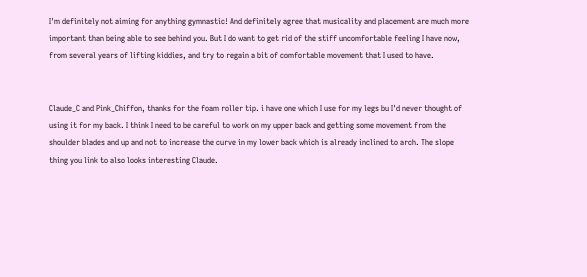I'm definitely not aiming for anything gymnastic! And definitely agree that musicality and placement are much more important than being able to see behind you. But I do want to get rid of the stiff uncomfortable feeling I have now, from several years of lifting kiddies, and try to regain a bit of comfortable movement that I used to have.


Claude_C and Pink_Chiffon, thanks for the foam roller tip. i have one which I use for my legs bu I'd never thought of using it for my back. I think I need to be careful to work on my upper back and getting some movement from the shoulder blades and up and not to increase the curve in my lower back which is already inclined to arch. The slope thing you link to also looks interesting Claude.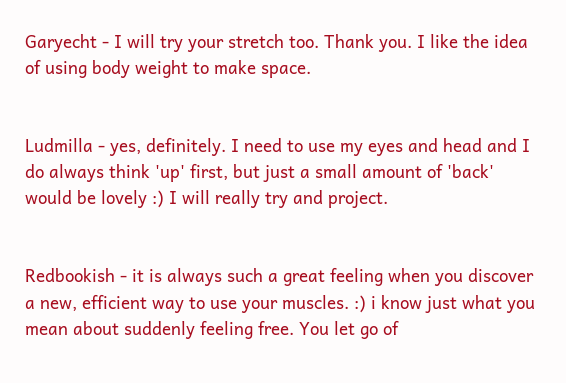Garyecht - I will try your stretch too. Thank you. I like the idea of using body weight to make space.


Ludmilla - yes, definitely. I need to use my eyes and head and I do always think 'up' first, but just a small amount of 'back' would be lovely :) I will really try and project.


Redbookish - it is always such a great feeling when you discover a new, efficient way to use your muscles. :) i know just what you mean about suddenly feeling free. You let go of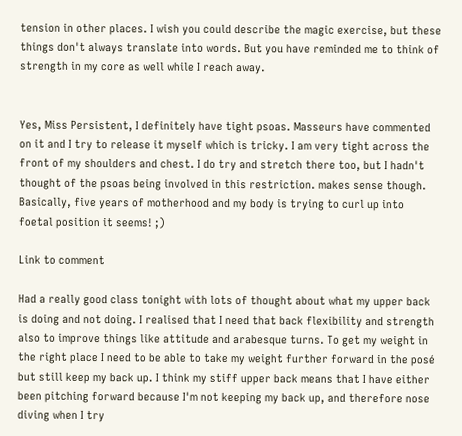tension in other places. I wish you could describe the magic exercise, but these things don't always translate into words. But you have reminded me to think of strength in my core as well while I reach away.


Yes, Miss Persistent, I definitely have tight psoas. Masseurs have commented on it and I try to release it myself which is tricky. I am very tight across the front of my shoulders and chest. I do try and stretch there too, but I hadn't thought of the psoas being involved in this restriction. makes sense though. Basically, five years of motherhood and my body is trying to curl up into foetal position it seems! ;)

Link to comment

Had a really good class tonight with lots of thought about what my upper back is doing and not doing. I realised that I need that back flexibility and strength also to improve things like attitude and arabesque turns. To get my weight in the right place I need to be able to take my weight further forward in the posé but still keep my back up. I think my stiff upper back means that I have either been pitching forward because I'm not keeping my back up, and therefore nose diving when I try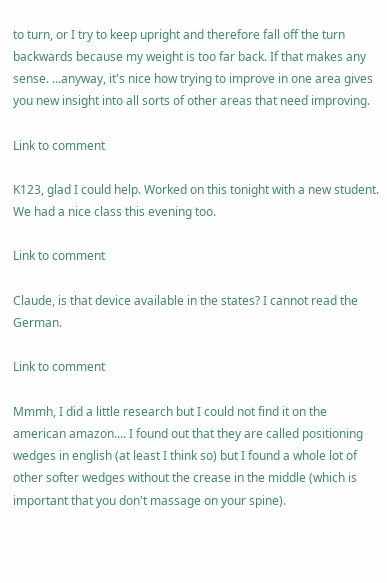to turn, or I try to keep upright and therefore fall off the turn backwards because my weight is too far back. If that makes any sense. ...anyway, it's nice how trying to improve in one area gives you new insight into all sorts of other areas that need improving.

Link to comment

K123, glad I could help. Worked on this tonight with a new student. We had a nice class this evening too.

Link to comment

Claude, is that device available in the states? I cannot read the German.

Link to comment

Mmmh, I did a little research but I could not find it on the american amazon.... I found out that they are called positioning wedges in english (at least I think so) but I found a whole lot of other softer wedges without the crease in the middle (which is important that you don't massage on your spine).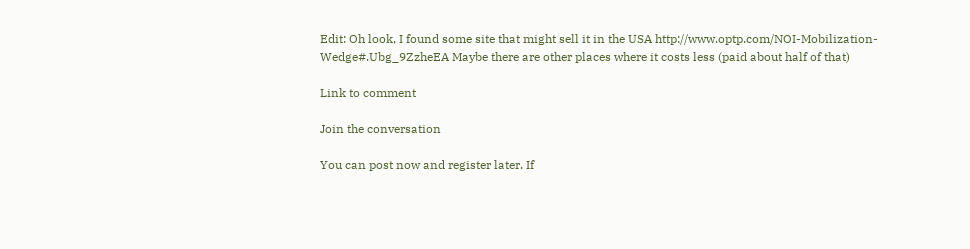Edit: Oh look, I found some site that might sell it in the USA http://www.optp.com/NOI-Mobilization-Wedge#.Ubg_9ZzheEA Maybe there are other places where it costs less (paid about half of that)

Link to comment

Join the conversation

You can post now and register later. If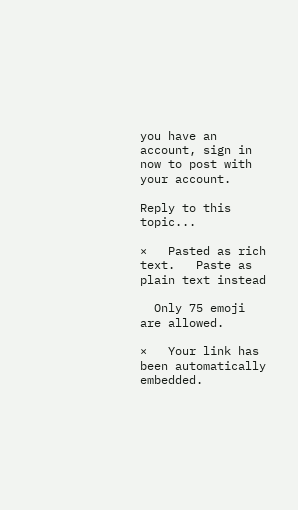you have an account, sign in now to post with your account.

Reply to this topic...

×   Pasted as rich text.   Paste as plain text instead

  Only 75 emoji are allowed.

×   Your link has been automatically embedded.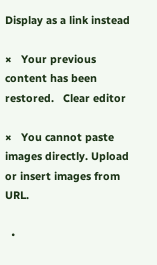Display as a link instead

×   Your previous content has been restored.   Clear editor

×   You cannot paste images directly. Upload or insert images from URL.

  •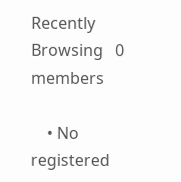Recently Browsing   0 members

    • No registered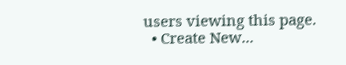users viewing this page.
  • Create New...